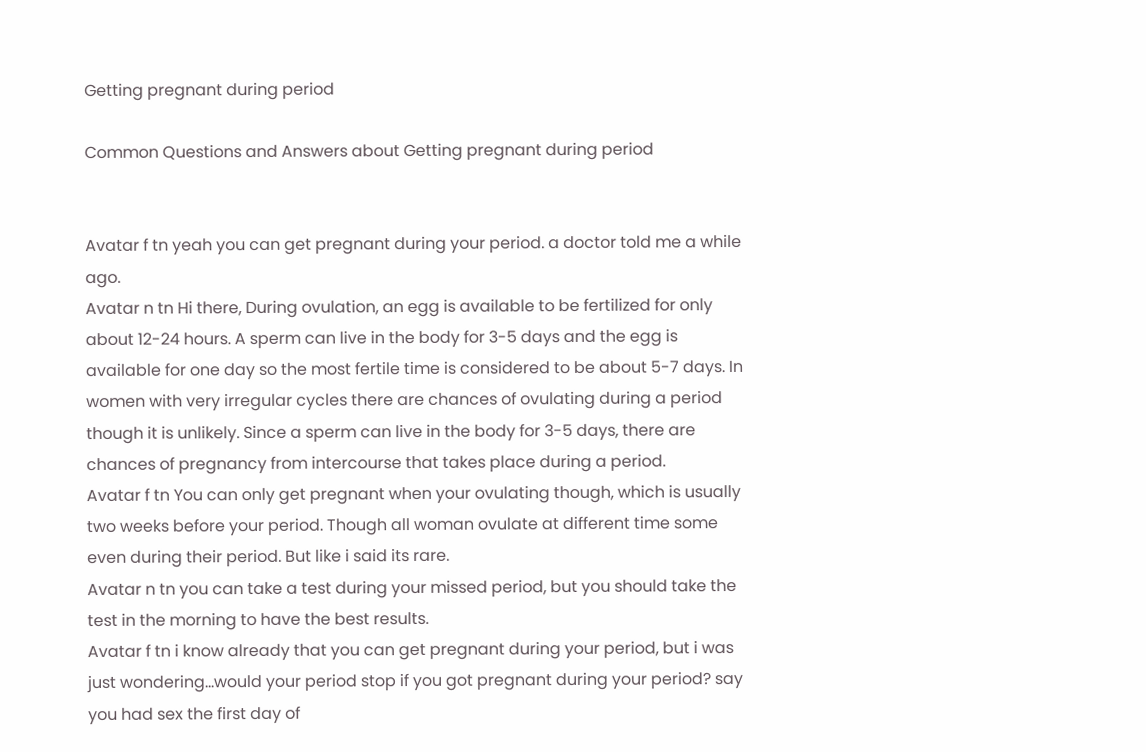Getting pregnant during period

Common Questions and Answers about Getting pregnant during period


Avatar f tn yeah you can get pregnant during your period. a doctor told me a while ago.
Avatar n tn Hi there, During ovulation, an egg is available to be fertilized for only about 12-24 hours. A sperm can live in the body for 3-5 days and the egg is available for one day so the most fertile time is considered to be about 5-7 days. In women with very irregular cycles there are chances of ovulating during a period though it is unlikely. Since a sperm can live in the body for 3-5 days, there are chances of pregnancy from intercourse that takes place during a period.
Avatar f tn You can only get pregnant when your ovulating though, which is usually two weeks before your period. Though all woman ovulate at different time some even during their period. But like i said its rare.
Avatar n tn you can take a test during your missed period, but you should take the test in the morning to have the best results.
Avatar f tn i know already that you can get pregnant during your period, but i was just wondering...would your period stop if you got pregnant during your period? say you had sex the first day of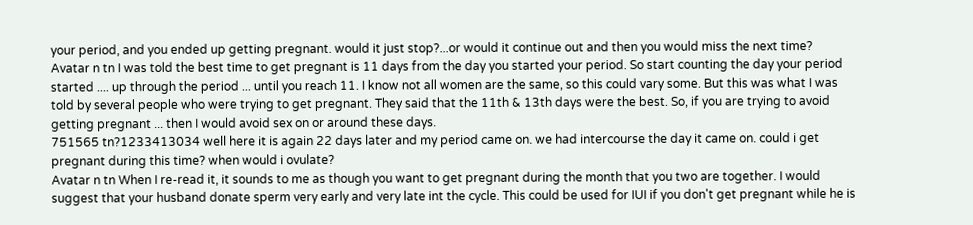your period, and you ended up getting pregnant. would it just stop?...or would it continue out and then you would miss the next time?
Avatar n tn I was told the best time to get pregnant is 11 days from the day you started your period. So start counting the day your period started .... up through the period ... until you reach 11. I know not all women are the same, so this could vary some. But this was what I was told by several people who were trying to get pregnant. They said that the 11th & 13th days were the best. So, if you are trying to avoid getting pregnant ... then I would avoid sex on or around these days.
751565 tn?1233413034 well here it is again 22 days later and my period came on. we had intercourse the day it came on. could i get pregnant during this time? when would i ovulate?
Avatar n tn When I re-read it, it sounds to me as though you want to get pregnant during the month that you two are together. I would suggest that your husband donate sperm very early and very late int the cycle. This could be used for IUI if you don't get pregnant while he is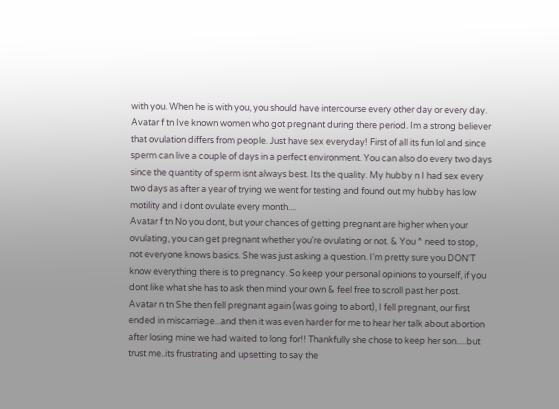with you. When he is with you, you should have intercourse every other day or every day.
Avatar f tn Ive known women who got pregnant during there period. Im a strong believer that ovulation differs from people. Just have sex everyday! First of all its fun lol and since sperm can live a couple of days in a perfect environment. You can also do every two days since the quantity of sperm isnt always best. Its the quality. My hubby n I had sex every two days as after a year of trying we went for testing and found out my hubby has low motility and i dont ovulate every month....
Avatar f tn No you dont, but your chances of getting pregnant are higher when your ovulating, you can get pregnant whether you're ovulating or not. & You ^ need to stop, not everyone knows basics. She was just asking a question. I'm pretty sure you DON'T know everything there is to pregnancy. So keep your personal opinions to yourself, if you dont like what she has to ask then mind your own & feel free to scroll past her post.
Avatar n tn She then fell pregnant again (was going to abort), I fell pregnant, our first ended in miscarriage...and then it was even harder for me to hear her talk about abortion after losing mine we had waited to long for!! Thankfully she chose to keep her son.....but trust me..its frustrating and upsetting to say the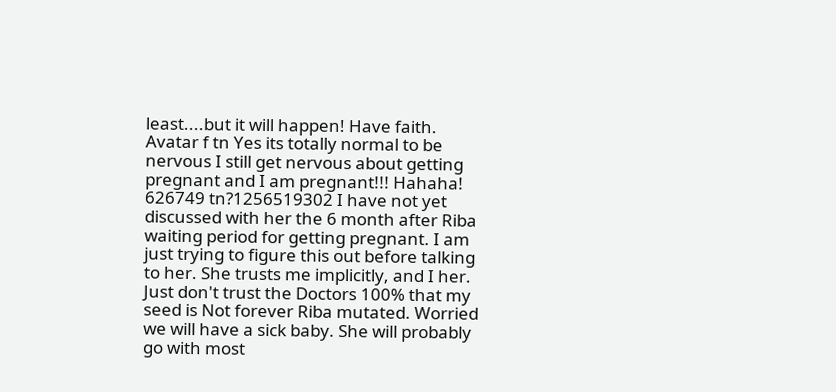least....but it will happen! Have faith.
Avatar f tn Yes its totally normal to be nervous I still get nervous about getting pregnant and I am pregnant!!! Hahaha!
626749 tn?1256519302 I have not yet discussed with her the 6 month after Riba waiting period for getting pregnant. I am just trying to figure this out before talking to her. She trusts me implicitly, and I her. Just don't trust the Doctors 100% that my seed is Not forever Riba mutated. Worried we will have a sick baby. She will probably go with most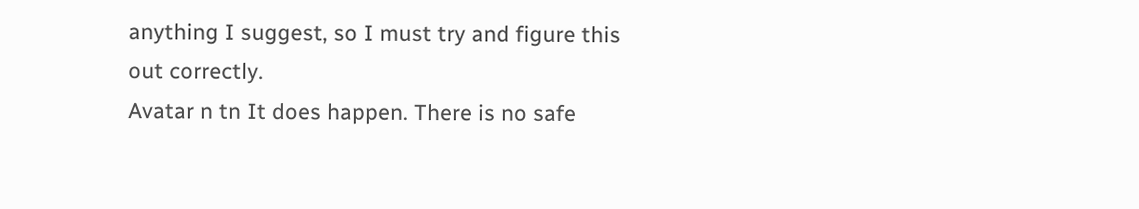anything I suggest, so I must try and figure this out correctly.
Avatar n tn It does happen. There is no safe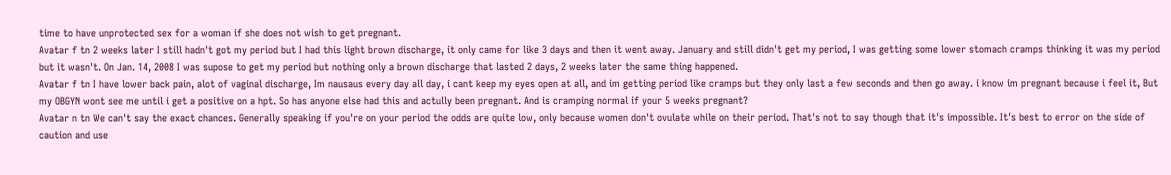time to have unprotected sex for a woman if she does not wish to get pregnant.
Avatar f tn 2 weeks later I still hadn't got my period but I had this light brown discharge, it only came for like 3 days and then it went away. January and still didn't get my period, I was getting some lower stomach cramps thinking it was my period but it wasn't. On Jan. 14, 2008 I was supose to get my period but nothing only a brown discharge that lasted 2 days, 2 weeks later the same thing happened.
Avatar f tn I have lower back pain, alot of vaginal discharge, Im nausaus every day all day, i cant keep my eyes open at all, and im getting period like cramps but they only last a few seconds and then go away. i know im pregnant because i feel it, But my OBGYN wont see me until i get a positive on a hpt. So has anyone else had this and actully been pregnant. And is cramping normal if your 5 weeks pregnant?
Avatar n tn We can't say the exact chances. Generally speaking if you're on your period the odds are quite low, only because women don't ovulate while on their period. That's not to say though that it's impossible. It's best to error on the side of caution and use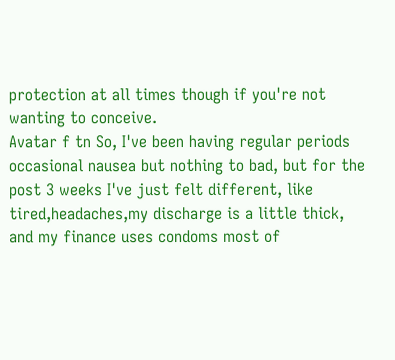protection at all times though if you're not wanting to conceive.
Avatar f tn So, I've been having regular periods occasional nausea but nothing to bad, but for the post 3 weeks I've just felt different, like tired,headaches,my discharge is a little thick, and my finance uses condoms most of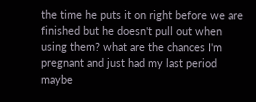the time he puts it on right before we are finished but he doesn't pull out when using them? what are the chances I'm pregnant and just had my last period maybe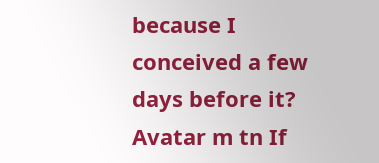because I conceived a few days before it?
Avatar m tn If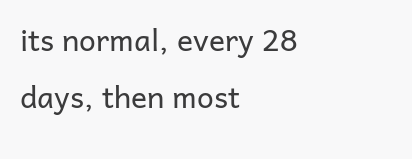its normal, every 28 days, then most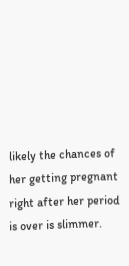likely the chances of her getting pregnant right after her period is over is slimmer.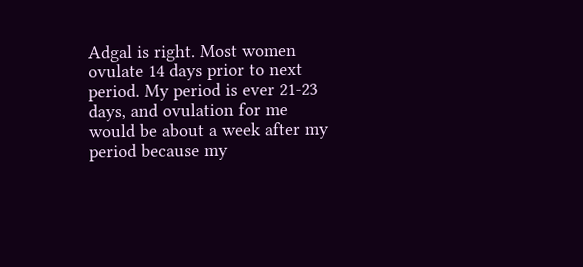Adgal is right. Most women ovulate 14 days prior to next period. My period is ever 21-23 days, and ovulation for me would be about a week after my period because my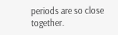periods are so close together.